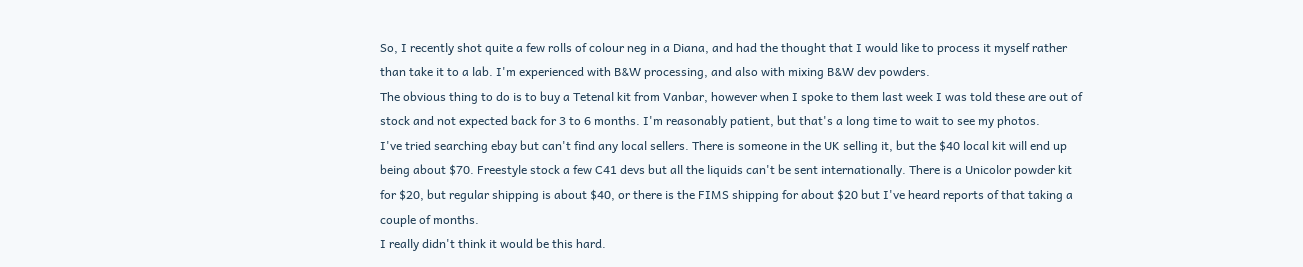So, I recently shot quite a few rolls of colour neg in a Diana, and had the thought that I would like to process it myself rather than take it to a lab. I'm experienced with B&W processing, and also with mixing B&W dev powders.
The obvious thing to do is to buy a Tetenal kit from Vanbar, however when I spoke to them last week I was told these are out of stock and not expected back for 3 to 6 months. I'm reasonably patient, but that's a long time to wait to see my photos.
I've tried searching ebay but can't find any local sellers. There is someone in the UK selling it, but the $40 local kit will end up being about $70. Freestyle stock a few C41 devs but all the liquids can't be sent internationally. There is a Unicolor powder kit for $20, but regular shipping is about $40, or there is the FIMS shipping for about $20 but I've heard reports of that taking a couple of months.
I really didn't think it would be this hard.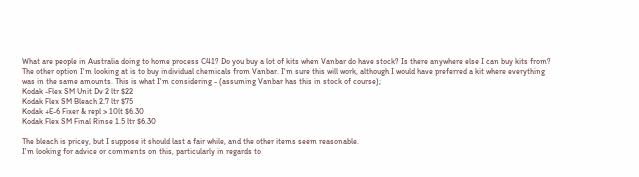What are people in Australia doing to home process C41? Do you buy a lot of kits when Vanbar do have stock? Is there anywhere else I can buy kits from?
The other option I'm looking at is to buy individual chemicals from Vanbar. I'm sure this will work, although I would have preferred a kit where everything was in the same amounts. This is what I'm considering - (assuming Vanbar has this in stock of course);
Kodak -Flex SM Unit Dv 2 ltr $22
Kodak Flex SM Bleach 2.7 ltr $75
Kodak +E-6 Fixer & repl > 10lt $6.30
Kodak Flex SM Final Rinse 1.5 ltr $6.30

The bleach is pricey, but I suppose it should last a fair while, and the other items seem reasonable.
I'm looking for advice or comments on this, particularly in regards to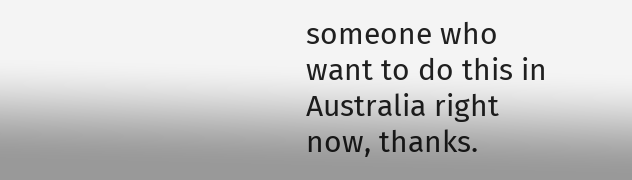someone who want to do this in Australia right now, thanks.